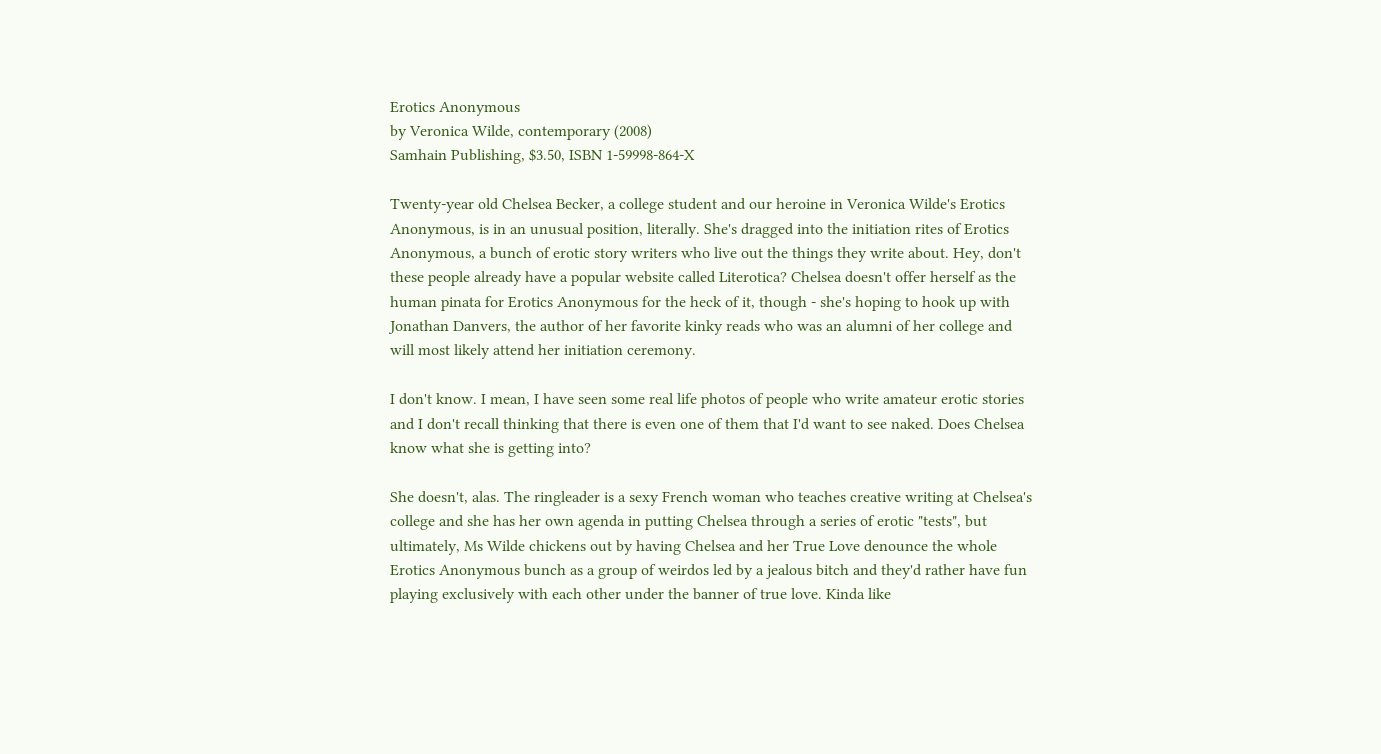Erotics Anonymous
by Veronica Wilde, contemporary (2008)
Samhain Publishing, $3.50, ISBN 1-59998-864-X

Twenty-year old Chelsea Becker, a college student and our heroine in Veronica Wilde's Erotics Anonymous, is in an unusual position, literally. She's dragged into the initiation rites of Erotics Anonymous, a bunch of erotic story writers who live out the things they write about. Hey, don't these people already have a popular website called Literotica? Chelsea doesn't offer herself as the human pinata for Erotics Anonymous for the heck of it, though - she's hoping to hook up with Jonathan Danvers, the author of her favorite kinky reads who was an alumni of her college and will most likely attend her initiation ceremony.

I don't know. I mean, I have seen some real life photos of people who write amateur erotic stories and I don't recall thinking that there is even one of them that I'd want to see naked. Does Chelsea know what she is getting into?

She doesn't, alas. The ringleader is a sexy French woman who teaches creative writing at Chelsea's college and she has her own agenda in putting Chelsea through a series of erotic "tests", but ultimately, Ms Wilde chickens out by having Chelsea and her True Love denounce the whole Erotics Anonymous bunch as a group of weirdos led by a jealous bitch and they'd rather have fun playing exclusively with each other under the banner of true love. Kinda like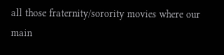all those fraternity/sorority movies where our main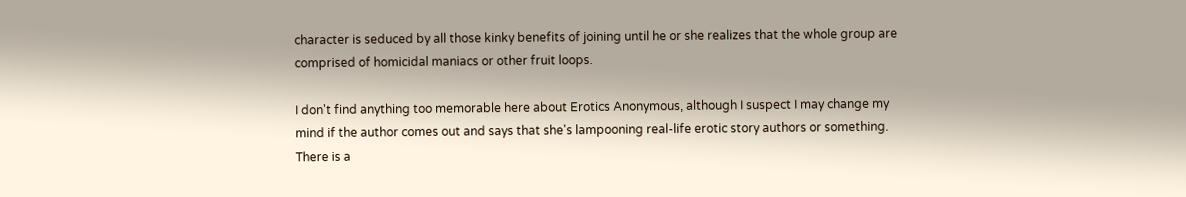character is seduced by all those kinky benefits of joining until he or she realizes that the whole group are comprised of homicidal maniacs or other fruit loops.

I don't find anything too memorable here about Erotics Anonymous, although I suspect I may change my mind if the author comes out and says that she's lampooning real-life erotic story authors or something. There is a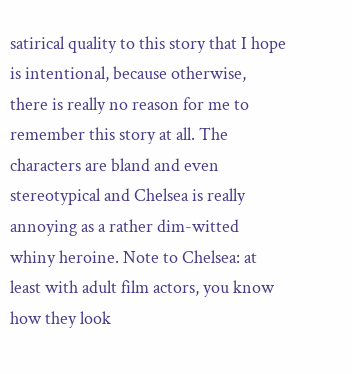satirical quality to this story that I hope is intentional, because otherwise, there is really no reason for me to remember this story at all. The characters are bland and even stereotypical and Chelsea is really annoying as a rather dim-witted whiny heroine. Note to Chelsea: at least with adult film actors, you know how they look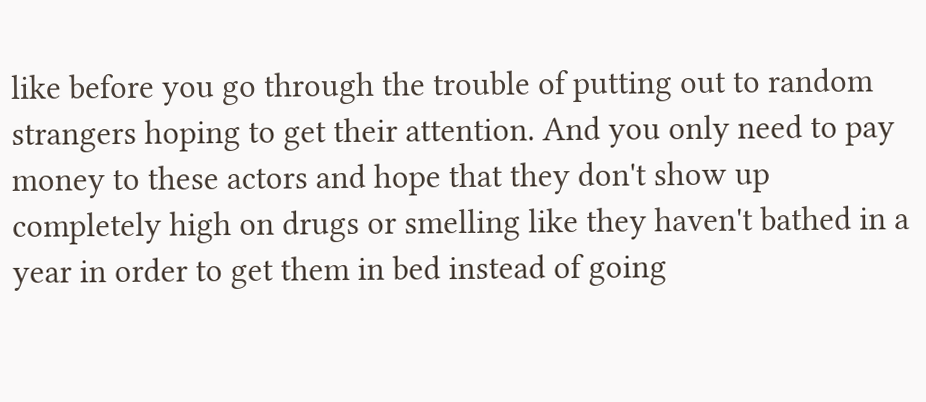like before you go through the trouble of putting out to random strangers hoping to get their attention. And you only need to pay money to these actors and hope that they don't show up completely high on drugs or smelling like they haven't bathed in a year in order to get them in bed instead of going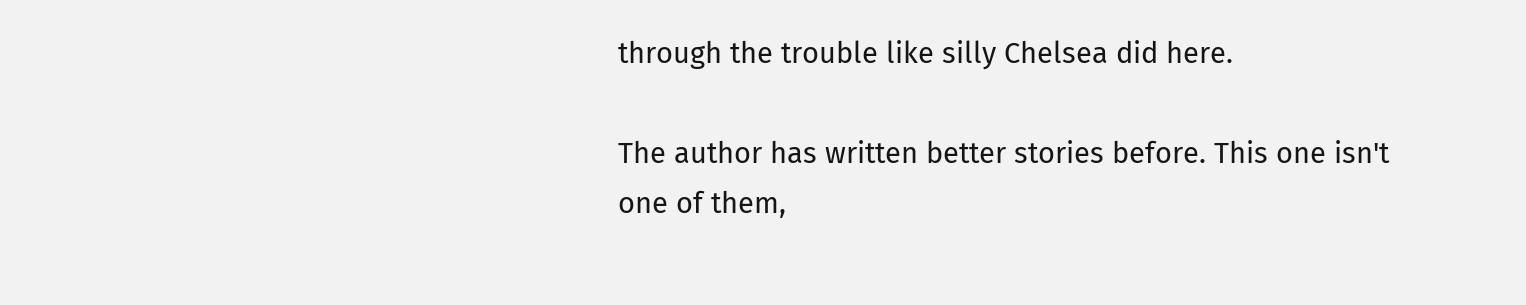through the trouble like silly Chelsea did here.

The author has written better stories before. This one isn't one of them,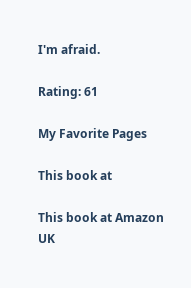I'm afraid.

Rating: 61

My Favorite Pages

This book at

This book at Amazon UK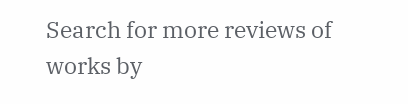Search for more reviews of works by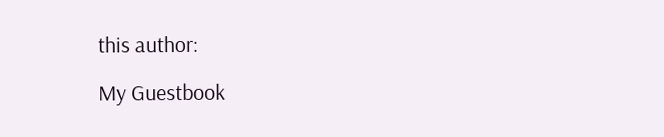this author:

My Guestbook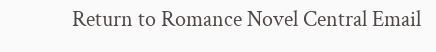Return to Romance Novel Central Email